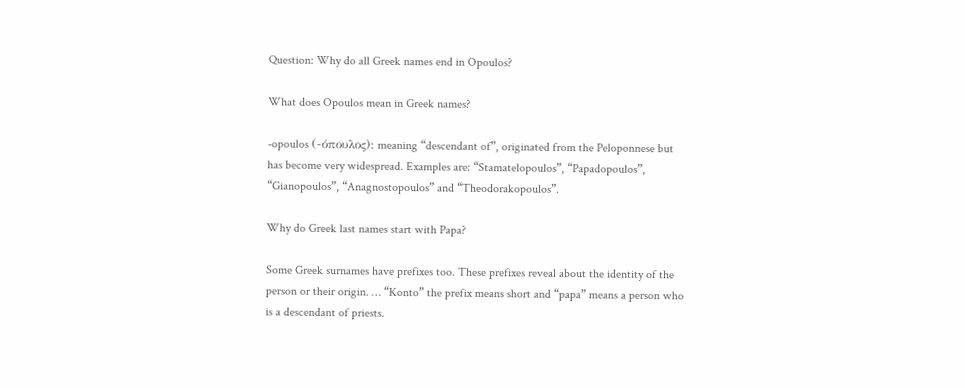Question: Why do all Greek names end in Opoulos?

What does Opoulos mean in Greek names?

-opoulos (-όπουλος): meaning “descendant of”, originated from the Peloponnese but has become very widespread. Examples are: “Stamatelopoulos”, “Papadopoulos”, “Gianopoulos”, “Anagnostopoulos” and “Theodorakopoulos”.

Why do Greek last names start with Papa?

Some Greek surnames have prefixes too. These prefixes reveal about the identity of the person or their origin. … “Konto” the prefix means short and “papa” means a person who is a descendant of priests.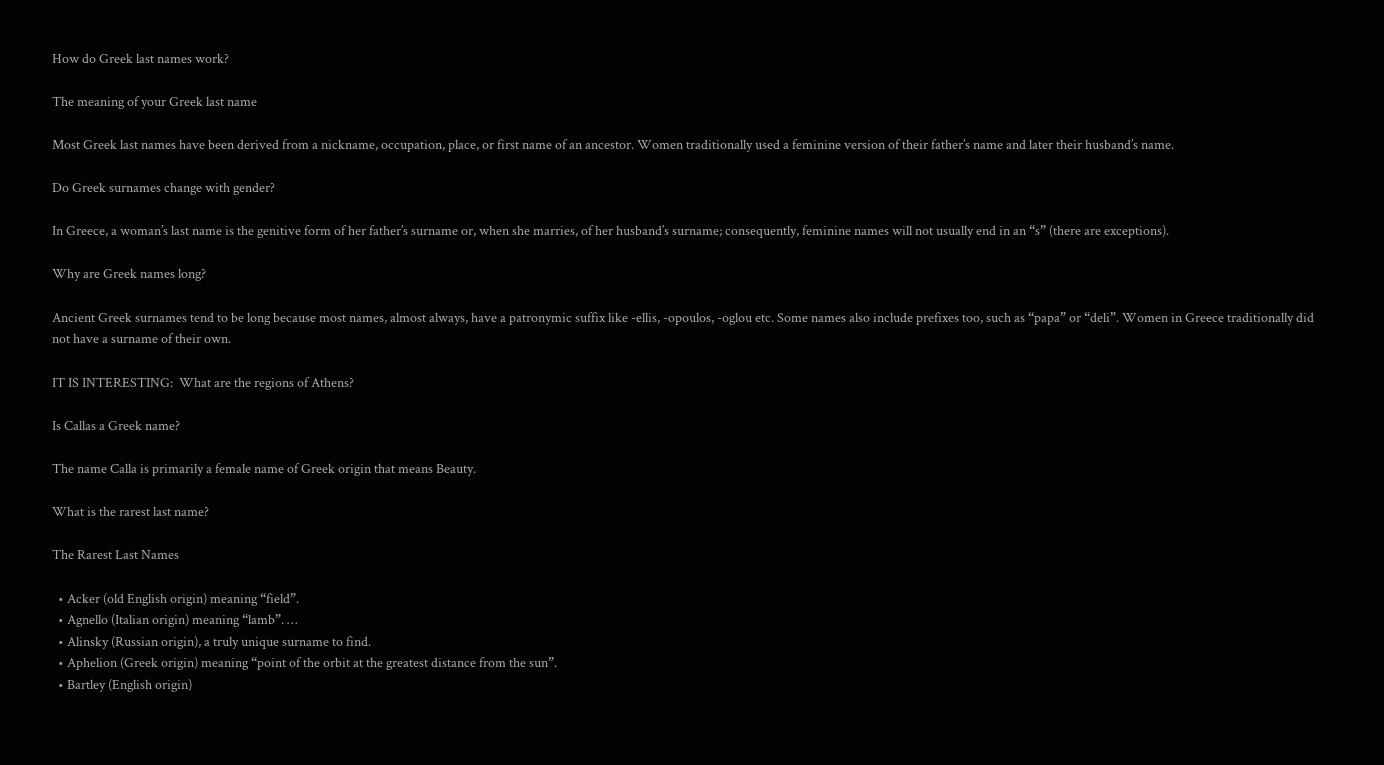How do Greek last names work?

The meaning of your Greek last name

Most Greek last names have been derived from a nickname, occupation, place, or first name of an ancestor. Women traditionally used a feminine version of their father’s name and later their husband’s name.

Do Greek surnames change with gender?

In Greece, a woman’s last name is the genitive form of her father’s surname or, when she marries, of her husband’s surname; consequently, feminine names will not usually end in an “s” (there are exceptions).

Why are Greek names long?

Ancient Greek surnames tend to be long because most names, almost always, have a patronymic suffix like -ellis, -opoulos, -oglou etc. Some names also include prefixes too, such as “papa” or “deli”. Women in Greece traditionally did not have a surname of their own.

IT IS INTERESTING:  What are the regions of Athens?

Is Callas a Greek name?

The name Calla is primarily a female name of Greek origin that means Beauty.

What is the rarest last name?

The Rarest Last Names

  • Acker (old English origin) meaning “field”.
  • Agnello (Italian origin) meaning “lamb”. …
  • Alinsky (Russian origin), a truly unique surname to find.
  • Aphelion (Greek origin) meaning “point of the orbit at the greatest distance from the sun”.
  • Bartley (English origin)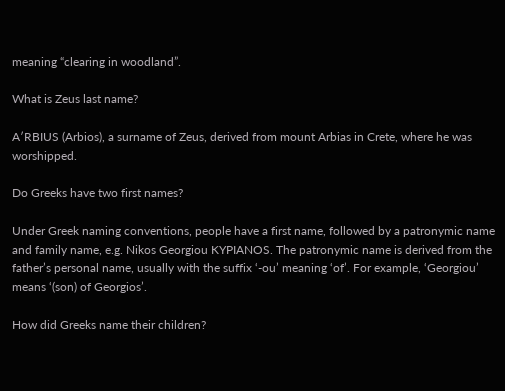meaning “clearing in woodland”.

What is Zeus last name?

A′RBIUS (Arbios), a surname of Zeus, derived from mount Arbias in Crete, where he was worshipped.

Do Greeks have two first names?

Under Greek naming conventions, people have a first name, followed by a patronymic name and family name, e.g. Nikos Georgiou KYPIANOS. The patronymic name is derived from the father’s personal name, usually with the suffix ‘-ou’ meaning ‘of’. For example, ‘Georgiou’ means ‘(son) of Georgios’.

How did Greeks name their children?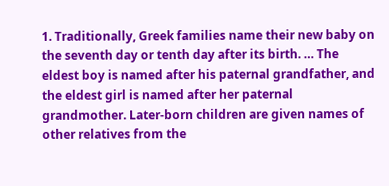1. Traditionally, Greek families name their new baby on the seventh day or tenth day after its birth. … The eldest boy is named after his paternal grandfather, and the eldest girl is named after her paternal grandmother. Later-born children are given names of other relatives from the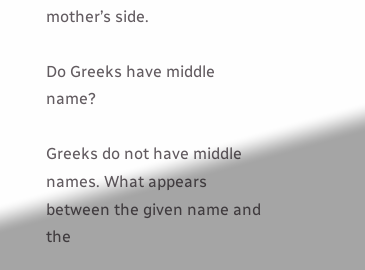mother’s side.

Do Greeks have middle name?

Greeks do not have middle names. What appears between the given name and the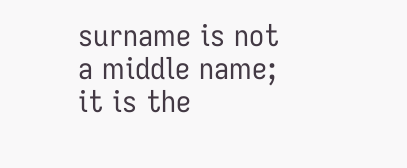surname is not a middle name; it is the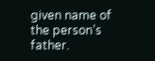given name of the person’s father.